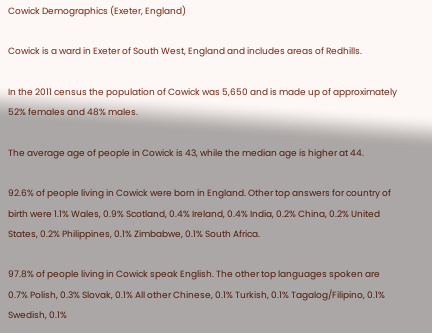Cowick Demographics (Exeter, England)

Cowick is a ward in Exeter of South West, England and includes areas of Redhills.

In the 2011 census the population of Cowick was 5,650 and is made up of approximately 52% females and 48% males.

The average age of people in Cowick is 43, while the median age is higher at 44.

92.6% of people living in Cowick were born in England. Other top answers for country of birth were 1.1% Wales, 0.9% Scotland, 0.4% Ireland, 0.4% India, 0.2% China, 0.2% United States, 0.2% Philippines, 0.1% Zimbabwe, 0.1% South Africa.

97.8% of people living in Cowick speak English. The other top languages spoken are 0.7% Polish, 0.3% Slovak, 0.1% All other Chinese, 0.1% Turkish, 0.1% Tagalog/Filipino, 0.1% Swedish, 0.1%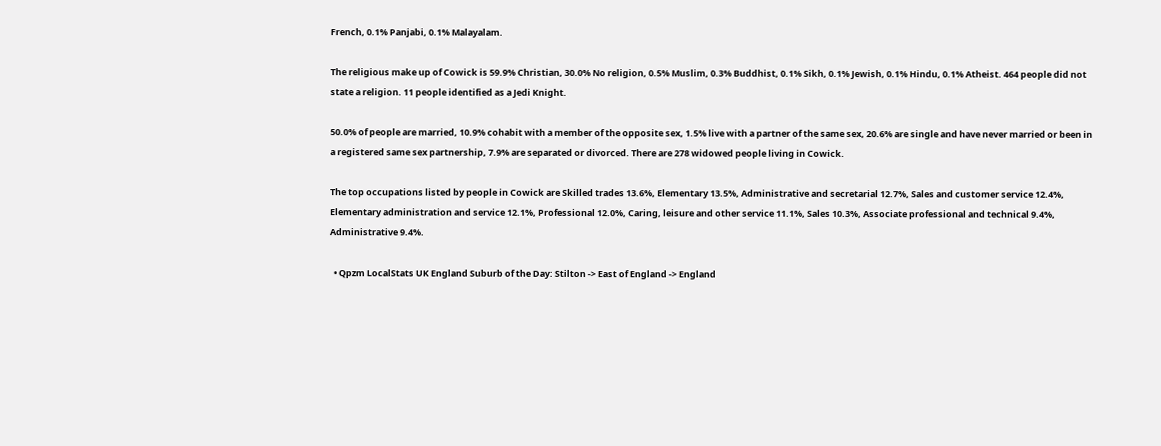French, 0.1% Panjabi, 0.1% Malayalam.

The religious make up of Cowick is 59.9% Christian, 30.0% No religion, 0.5% Muslim, 0.3% Buddhist, 0.1% Sikh, 0.1% Jewish, 0.1% Hindu, 0.1% Atheist. 464 people did not state a religion. 11 people identified as a Jedi Knight.

50.0% of people are married, 10.9% cohabit with a member of the opposite sex, 1.5% live with a partner of the same sex, 20.6% are single and have never married or been in a registered same sex partnership, 7.9% are separated or divorced. There are 278 widowed people living in Cowick.

The top occupations listed by people in Cowick are Skilled trades 13.6%, Elementary 13.5%, Administrative and secretarial 12.7%, Sales and customer service 12.4%, Elementary administration and service 12.1%, Professional 12.0%, Caring, leisure and other service 11.1%, Sales 10.3%, Associate professional and technical 9.4%, Administrative 9.4%.

  • Qpzm LocalStats UK England Suburb of the Day: Stilton -> East of England -> England